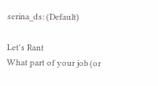serina_ds: (Default)

Let's Rant
What part of your job (or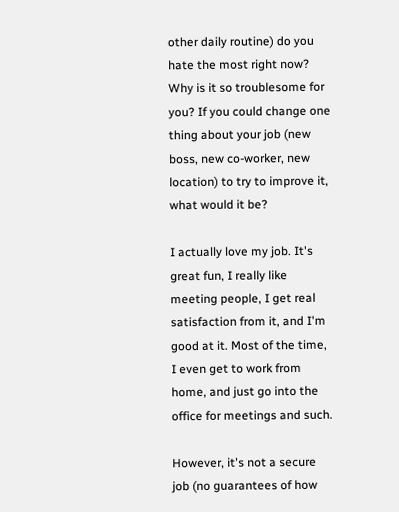other daily routine) do you hate the most right now? Why is it so troublesome for you? If you could change one thing about your job (new boss, new co-worker, new location) to try to improve it, what would it be?

I actually love my job. It's great fun, I really like meeting people, I get real satisfaction from it, and I'm good at it. Most of the time, I even get to work from home, and just go into the office for meetings and such.

However, it's not a secure job (no guarantees of how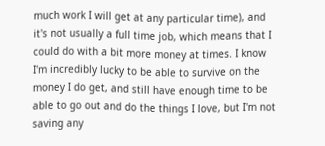much work I will get at any particular time), and it's not usually a full time job, which means that I could do with a bit more money at times. I know I'm incredibly lucky to be able to survive on the money I do get, and still have enough time to be able to go out and do the things I love, but I'm not saving any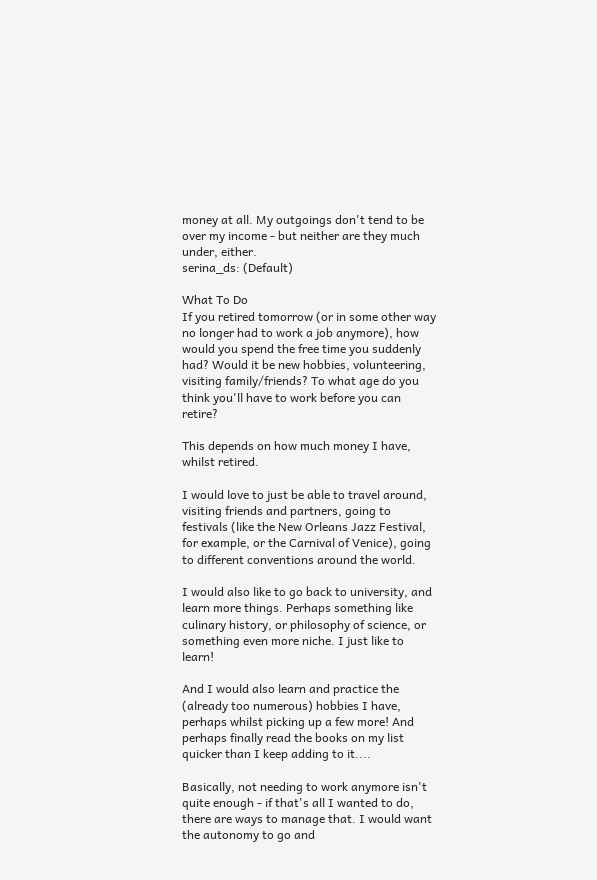money at all. My outgoings don't tend to be over my income - but neither are they much under, either.
serina_ds: (Default)

What To Do
If you retired tomorrow (or in some other way no longer had to work a job anymore), how would you spend the free time you suddenly had? Would it be new hobbies, volunteering, visiting family/friends? To what age do you think you'll have to work before you can retire?

This depends on how much money I have, whilst retired.

I would love to just be able to travel around, visiting friends and partners, going to festivals (like the New Orleans Jazz Festival, for example, or the Carnival of Venice), going to different conventions around the world.

I would also like to go back to university, and learn more things. Perhaps something like culinary history, or philosophy of science, or something even more niche. I just like to learn!

And I would also learn and practice the (already too numerous) hobbies I have, perhaps whilst picking up a few more! And perhaps finally read the books on my list quicker than I keep adding to it....

Basically, not needing to work anymore isn't quite enough - if that's all I wanted to do, there are ways to manage that. I would want the autonomy to go and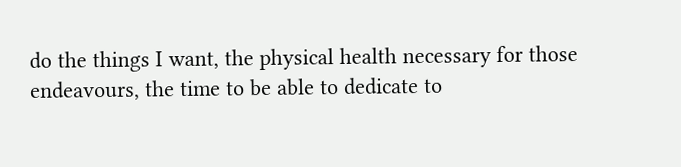do the things I want, the physical health necessary for those endeavours, the time to be able to dedicate to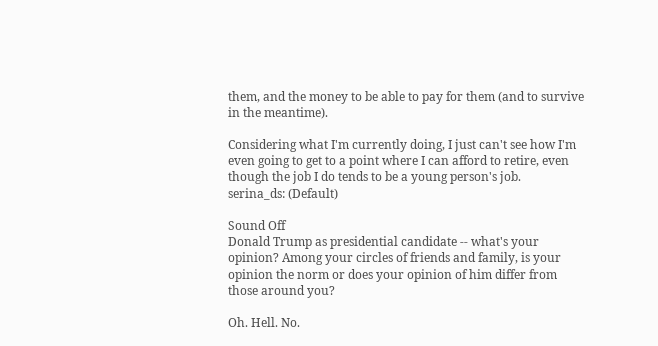them, and the money to be able to pay for them (and to survive in the meantime).

Considering what I'm currently doing, I just can't see how I'm even going to get to a point where I can afford to retire, even though the job I do tends to be a young person's job.
serina_ds: (Default)

Sound Off
Donald Trump as presidential candidate -- what's your opinion? Among your circles of friends and family, is your opinion the norm or does your opinion of him differ from those around you?

Oh. Hell. No.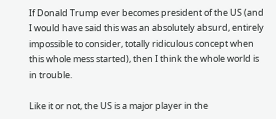If Donald Trump ever becomes president of the US (and I would have said this was an absolutely absurd, entirely impossible to consider, totally ridiculous concept when this whole mess started), then I think the whole world is in trouble.

Like it or not, the US is a major player in the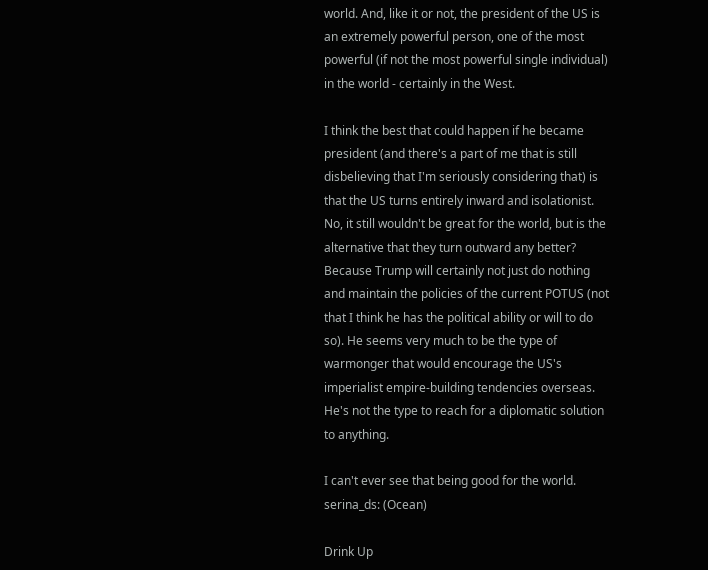world. And, like it or not, the president of the US is an extremely powerful person, one of the most powerful (if not the most powerful single individual) in the world - certainly in the West.

I think the best that could happen if he became president (and there's a part of me that is still disbelieving that I'm seriously considering that) is that the US turns entirely inward and isolationist. No, it still wouldn't be great for the world, but is the alternative that they turn outward any better? Because Trump will certainly not just do nothing and maintain the policies of the current POTUS (not that I think he has the political ability or will to do so). He seems very much to be the type of warmonger that would encourage the US's imperialist empire-building tendencies overseas. He's not the type to reach for a diplomatic solution to anything.

I can't ever see that being good for the world.
serina_ds: (Ocean)

Drink Up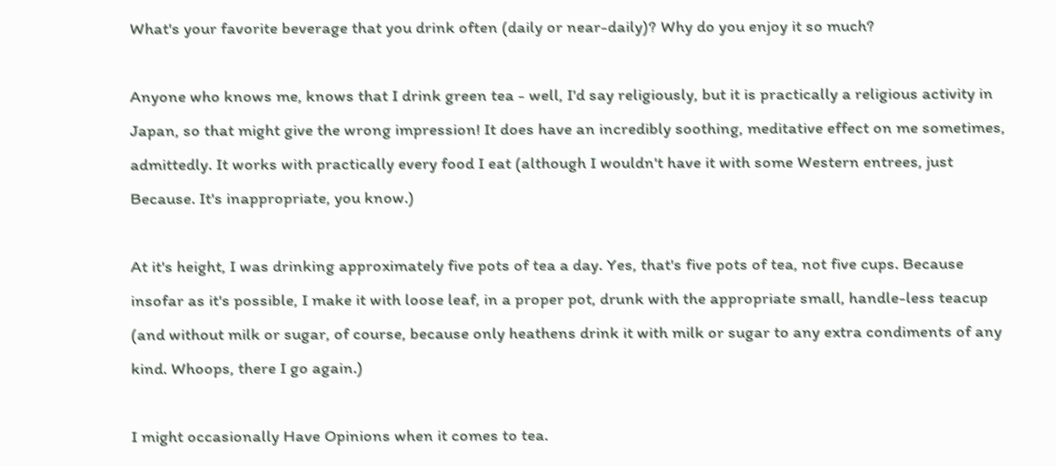What's your favorite beverage that you drink often (daily or near-daily)? Why do you enjoy it so much?

Anyone who knows me, knows that I drink green tea - well, I'd say religiously, but it is practically a religious activity in Japan, so that might give the wrong impression! It does have an incredibly soothing, meditative effect on me sometimes, admittedly. It works with practically every food I eat (although I wouldn't have it with some Western entrees, just Because. It's inappropriate, you know.)

At it's height, I was drinking approximately five pots of tea a day. Yes, that's five pots of tea, not five cups. Because insofar as it's possible, I make it with loose leaf, in a proper pot, drunk with the appropriate small, handle-less teacup (and without milk or sugar, of course, because only heathens drink it with milk or sugar to any extra condiments of any kind. Whoops, there I go again.)

I might occasionally Have Opinions when it comes to tea.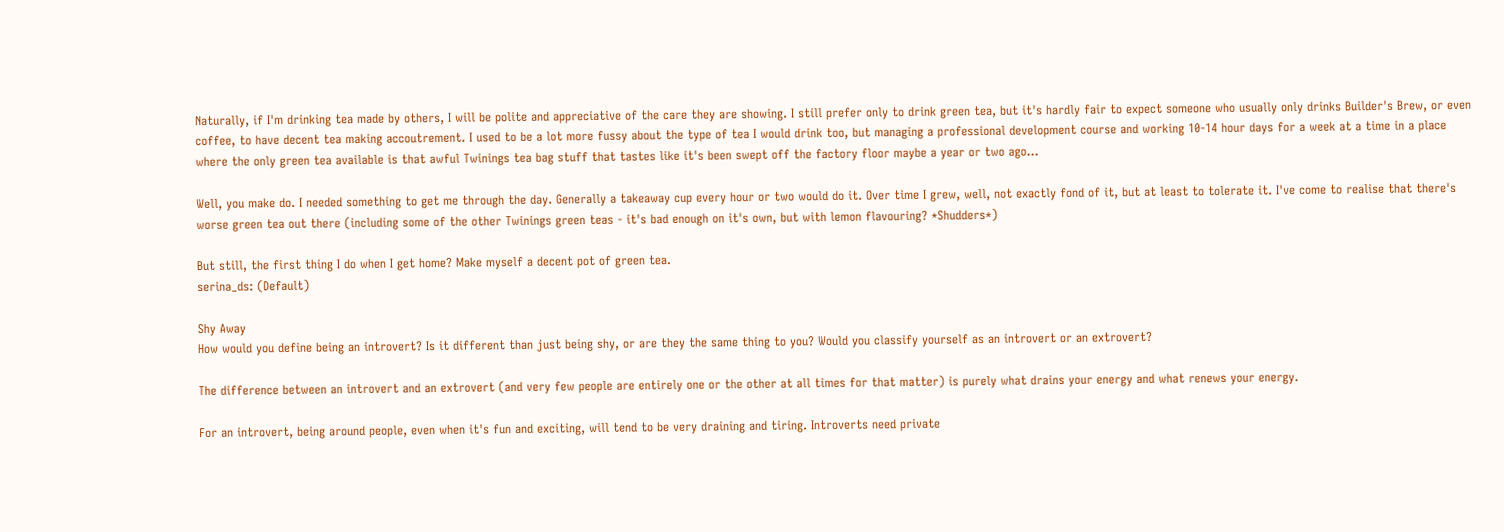Naturally, if I'm drinking tea made by others, I will be polite and appreciative of the care they are showing. I still prefer only to drink green tea, but it's hardly fair to expect someone who usually only drinks Builder's Brew, or even coffee, to have decent tea making accoutrement. I used to be a lot more fussy about the type of tea I would drink too, but managing a professional development course and working 10-14 hour days for a week at a time in a place where the only green tea available is that awful Twinings tea bag stuff that tastes like it's been swept off the factory floor maybe a year or two ago...

Well, you make do. I needed something to get me through the day. Generally a takeaway cup every hour or two would do it. Over time I grew, well, not exactly fond of it, but at least to tolerate it. I've come to realise that there's worse green tea out there (including some of the other Twinings green teas - it's bad enough on it's own, but with lemon flavouring? *Shudders*)

But still, the first thing I do when I get home? Make myself a decent pot of green tea.
serina_ds: (Default)

Shy Away
How would you define being an introvert? Is it different than just being shy, or are they the same thing to you? Would you classify yourself as an introvert or an extrovert?

The difference between an introvert and an extrovert (and very few people are entirely one or the other at all times for that matter) is purely what drains your energy and what renews your energy.

For an introvert, being around people, even when it's fun and exciting, will tend to be very draining and tiring. Introverts need private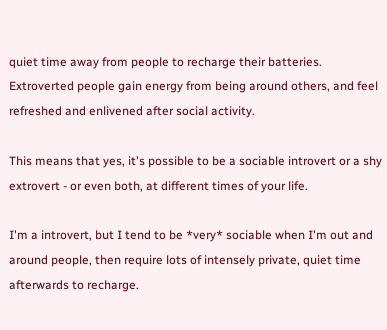quiet time away from people to recharge their batteries. Extroverted people gain energy from being around others, and feel refreshed and enlivened after social activity.

This means that yes, it's possible to be a sociable introvert or a shy extrovert - or even both, at different times of your life.

I'm a introvert, but I tend to be *very* sociable when I'm out and around people, then require lots of intensely private, quiet time afterwards to recharge.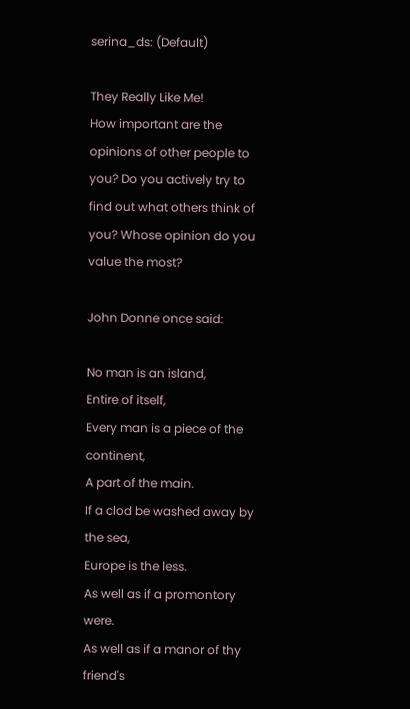serina_ds: (Default)

They Really Like Me!
How important are the opinions of other people to you? Do you actively try to find out what others think of you? Whose opinion do you value the most?

John Donne once said:

No man is an island,
Entire of itself,
Every man is a piece of the continent,
A part of the main.
If a clod be washed away by the sea,
Europe is the less.
As well as if a promontory were.
As well as if a manor of thy friend's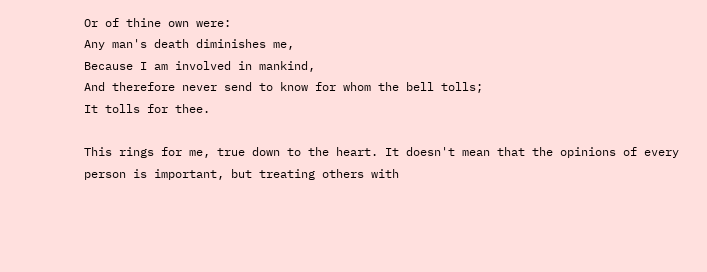Or of thine own were:
Any man's death diminishes me,
Because I am involved in mankind,
And therefore never send to know for whom the bell tolls;
It tolls for thee.

This rings for me, true down to the heart. It doesn't mean that the opinions of every person is important, but treating others with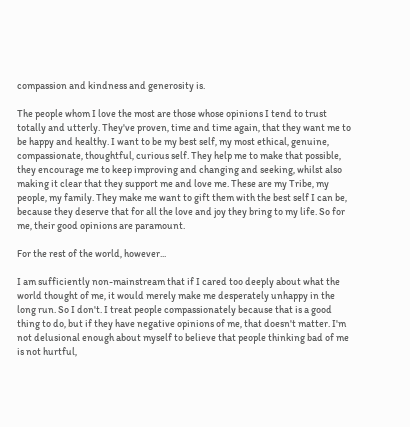compassion and kindness and generosity is.

The people whom I love the most are those whose opinions I tend to trust totally and utterly. They've proven, time and time again, that they want me to be happy and healthy. I want to be my best self, my most ethical, genuine, compassionate, thoughtful, curious self. They help me to make that possible, they encourage me to keep improving and changing and seeking, whilst also making it clear that they support me and love me. These are my Tribe, my people, my family. They make me want to gift them with the best self I can be, because they deserve that for all the love and joy they bring to my life. So for me, their good opinions are paramount.

For the rest of the world, however...

I am sufficiently non-mainstream that if I cared too deeply about what the world thought of me, it would merely make me desperately unhappy in the long run. So I don't. I treat people compassionately because that is a good thing to do, but if they have negative opinions of me, that doesn't matter. I'm not delusional enough about myself to believe that people thinking bad of me is not hurtful,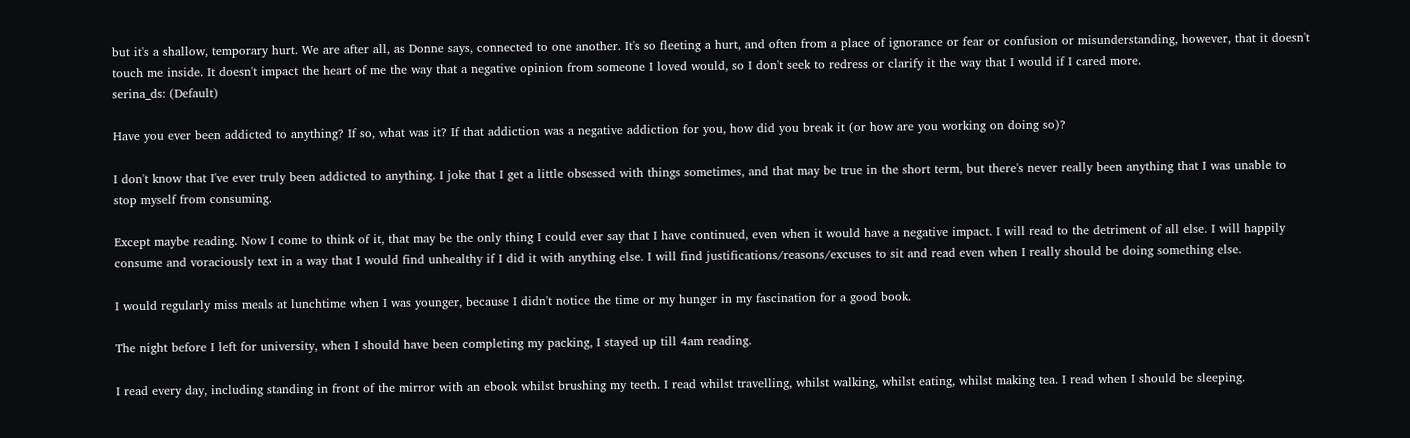but it's a shallow, temporary hurt. We are after all, as Donne says, connected to one another. It's so fleeting a hurt, and often from a place of ignorance or fear or confusion or misunderstanding, however, that it doesn't touch me inside. It doesn't impact the heart of me the way that a negative opinion from someone I loved would, so I don't seek to redress or clarify it the way that I would if I cared more.
serina_ds: (Default)

Have you ever been addicted to anything? If so, what was it? If that addiction was a negative addiction for you, how did you break it (or how are you working on doing so)?

I don't know that I've ever truly been addicted to anything. I joke that I get a little obsessed with things sometimes, and that may be true in the short term, but there's never really been anything that I was unable to stop myself from consuming.

Except maybe reading. Now I come to think of it, that may be the only thing I could ever say that I have continued, even when it would have a negative impact. I will read to the detriment of all else. I will happily consume and voraciously text in a way that I would find unhealthy if I did it with anything else. I will find justifications/reasons/excuses to sit and read even when I really should be doing something else.

I would regularly miss meals at lunchtime when I was younger, because I didn't notice the time or my hunger in my fascination for a good book.

The night before I left for university, when I should have been completing my packing, I stayed up till 4am reading.

I read every day, including standing in front of the mirror with an ebook whilst brushing my teeth. I read whilst travelling, whilst walking, whilst eating, whilst making tea. I read when I should be sleeping.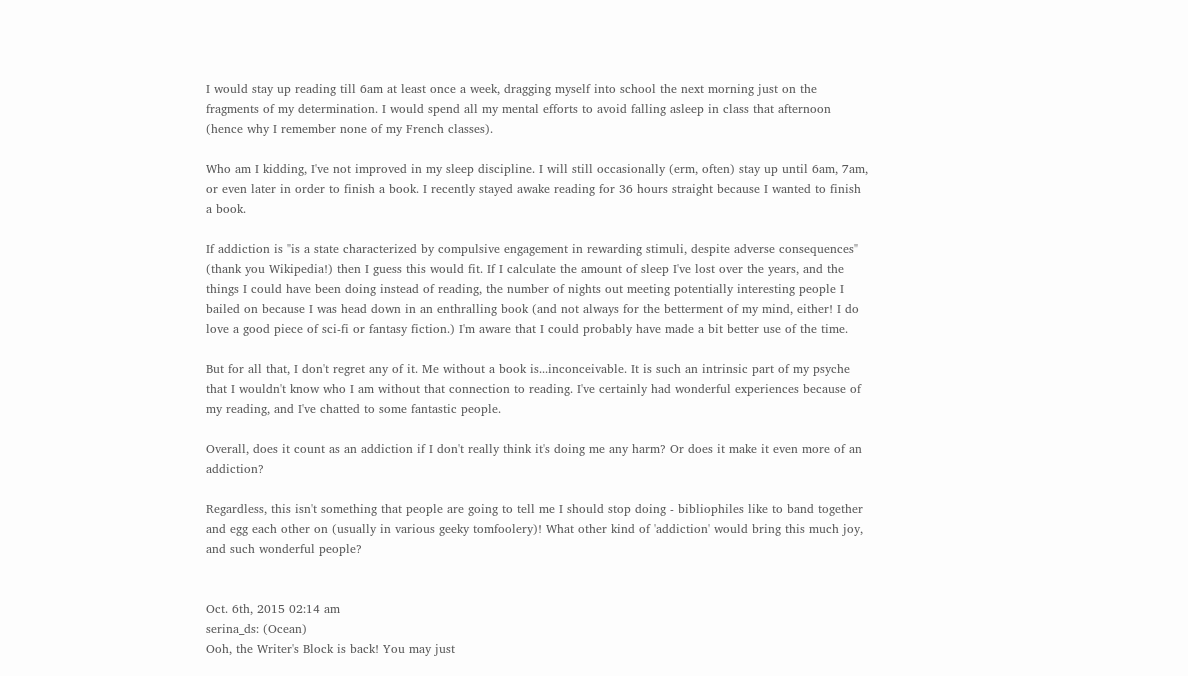I would stay up reading till 6am at least once a week, dragging myself into school the next morning just on the fragments of my determination. I would spend all my mental efforts to avoid falling asleep in class that afternoon (hence why I remember none of my French classes).

Who am I kidding, I've not improved in my sleep discipline. I will still occasionally (erm, often) stay up until 6am, 7am, or even later in order to finish a book. I recently stayed awake reading for 36 hours straight because I wanted to finish a book.

If addiction is "is a state characterized by compulsive engagement in rewarding stimuli, despite adverse consequences" (thank you Wikipedia!) then I guess this would fit. If I calculate the amount of sleep I've lost over the years, and the things I could have been doing instead of reading, the number of nights out meeting potentially interesting people I bailed on because I was head down in an enthralling book (and not always for the betterment of my mind, either! I do love a good piece of sci-fi or fantasy fiction.) I'm aware that I could probably have made a bit better use of the time.

But for all that, I don't regret any of it. Me without a book is...inconceivable. It is such an intrinsic part of my psyche that I wouldn't know who I am without that connection to reading. I've certainly had wonderful experiences because of my reading, and I've chatted to some fantastic people.

Overall, does it count as an addiction if I don't really think it's doing me any harm? Or does it make it even more of an addiction?

Regardless, this isn't something that people are going to tell me I should stop doing - bibliophiles like to band together and egg each other on (usually in various geeky tomfoolery)! What other kind of 'addiction' would bring this much joy, and such wonderful people?


Oct. 6th, 2015 02:14 am
serina_ds: (Ocean)
Ooh, the Writer's Block is back! You may just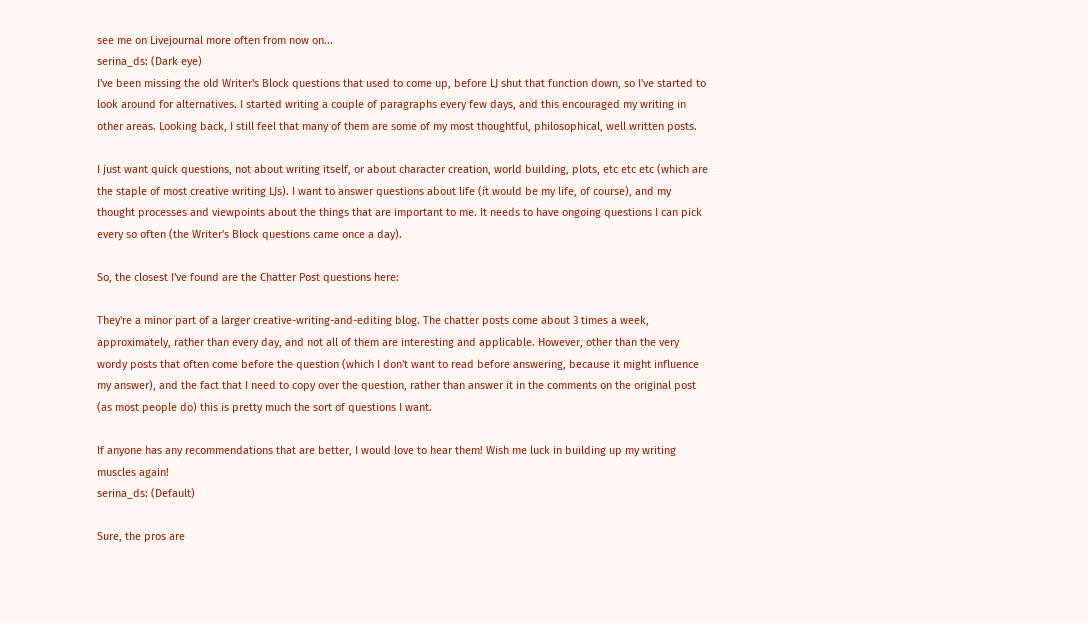see me on Livejournal more often from now on...
serina_ds: (Dark eye)
I've been missing the old Writer's Block questions that used to come up, before LJ shut that function down, so I've started to look around for alternatives. I started writing a couple of paragraphs every few days, and this encouraged my writing in other areas. Looking back, I still feel that many of them are some of my most thoughtful, philosophical, well written posts.

I just want quick questions, not about writing itself, or about character creation, world building, plots, etc etc etc (which are the staple of most creative writing LJs). I want to answer questions about life (it would be my life, of course), and my thought processes and viewpoints about the things that are important to me. It needs to have ongoing questions I can pick every so often (the Writer's Block questions came once a day).

So, the closest I've found are the Chatter Post questions here:

They're a minor part of a larger creative-writing-and-editing blog. The chatter posts come about 3 times a week, approximately, rather than every day, and not all of them are interesting and applicable. However, other than the very wordy posts that often come before the question (which I don't want to read before answering, because it might influence my answer), and the fact that I need to copy over the question, rather than answer it in the comments on the original post (as most people do) this is pretty much the sort of questions I want.

If anyone has any recommendations that are better, I would love to hear them! Wish me luck in building up my writing muscles again!
serina_ds: (Default)

Sure, the pros are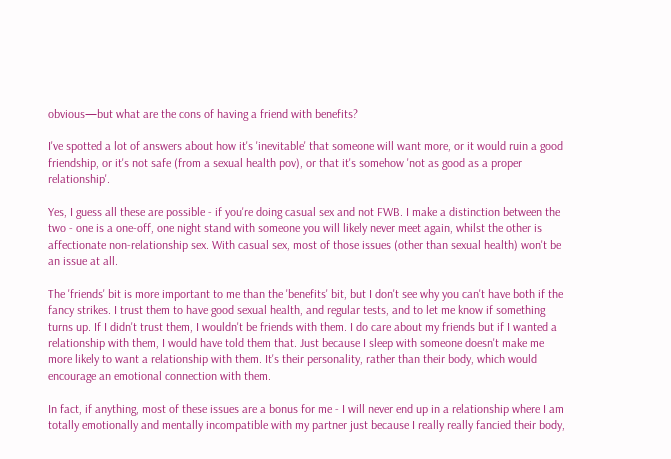obvious—but what are the cons of having a friend with benefits?

I've spotted a lot of answers about how it's 'inevitable' that someone will want more, or it would ruin a good friendship, or it's not safe (from a sexual health pov), or that it's somehow 'not as good as a proper relationship'.

Yes, I guess all these are possible - if you're doing casual sex and not FWB. I make a distinction between the two - one is a one-off, one night stand with someone you will likely never meet again, whilst the other is affectionate non-relationship sex. With casual sex, most of those issues (other than sexual health) won't be an issue at all.

The 'friends' bit is more important to me than the 'benefits' bit, but I don't see why you can't have both if the fancy strikes. I trust them to have good sexual health, and regular tests, and to let me know if something turns up. If I didn't trust them, I wouldn't be friends with them. I do care about my friends but if I wanted a relationship with them, I would have told them that. Just because I sleep with someone doesn't make me more likely to want a relationship with them. It's their personality, rather than their body, which would encourage an emotional connection with them.

In fact, if anything, most of these issues are a bonus for me - I will never end up in a relationship where I am totally emotionally and mentally incompatible with my partner just because I really really fancied their body,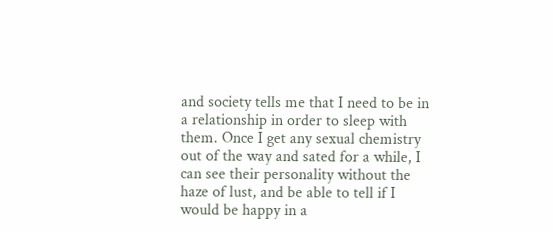and society tells me that I need to be in a relationship in order to sleep with them. Once I get any sexual chemistry out of the way and sated for a while, I can see their personality without the haze of lust, and be able to tell if I would be happy in a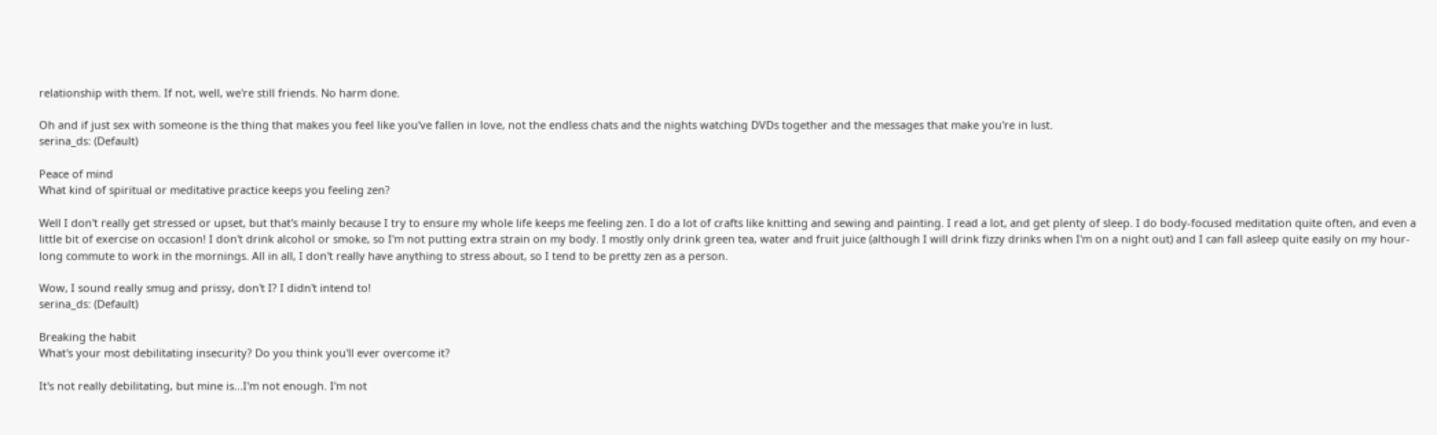relationship with them. If not, well, we're still friends. No harm done.

Oh and if just sex with someone is the thing that makes you feel like you've fallen in love, not the endless chats and the nights watching DVDs together and the messages that make you're in lust.
serina_ds: (Default)

Peace of mind
What kind of spiritual or meditative practice keeps you feeling zen?

Well I don't really get stressed or upset, but that's mainly because I try to ensure my whole life keeps me feeling zen. I do a lot of crafts like knitting and sewing and painting. I read a lot, and get plenty of sleep. I do body-focused meditation quite often, and even a little bit of exercise on occasion! I don't drink alcohol or smoke, so I'm not putting extra strain on my body. I mostly only drink green tea, water and fruit juice (although I will drink fizzy drinks when I'm on a night out) and I can fall asleep quite easily on my hour-long commute to work in the mornings. All in all, I don't really have anything to stress about, so I tend to be pretty zen as a person.

Wow, I sound really smug and prissy, don't I? I didn't intend to!
serina_ds: (Default)

Breaking the habit
What's your most debilitating insecurity? Do you think you'll ever overcome it?

It's not really debilitating, but mine is...I'm not enough. I'm not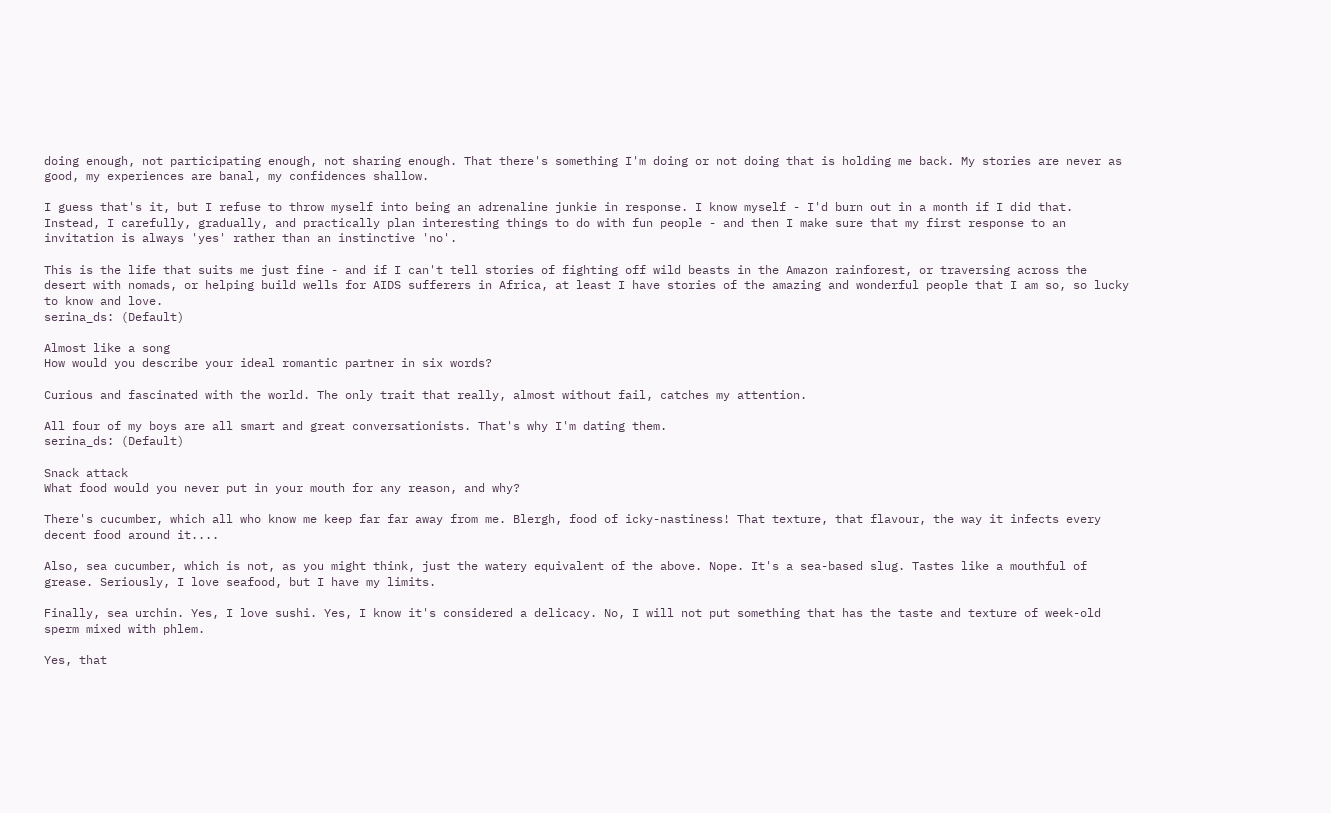doing enough, not participating enough, not sharing enough. That there's something I'm doing or not doing that is holding me back. My stories are never as good, my experiences are banal, my confidences shallow.

I guess that's it, but I refuse to throw myself into being an adrenaline junkie in response. I know myself - I'd burn out in a month if I did that. Instead, I carefully, gradually, and practically plan interesting things to do with fun people - and then I make sure that my first response to an invitation is always 'yes' rather than an instinctive 'no'.

This is the life that suits me just fine - and if I can't tell stories of fighting off wild beasts in the Amazon rainforest, or traversing across the desert with nomads, or helping build wells for AIDS sufferers in Africa, at least I have stories of the amazing and wonderful people that I am so, so lucky to know and love.
serina_ds: (Default)

Almost like a song
How would you describe your ideal romantic partner in six words?

Curious and fascinated with the world. The only trait that really, almost without fail, catches my attention.

All four of my boys are all smart and great conversationists. That's why I'm dating them.
serina_ds: (Default)

Snack attack
What food would you never put in your mouth for any reason, and why?

There's cucumber, which all who know me keep far far away from me. Blergh, food of icky-nastiness! That texture, that flavour, the way it infects every decent food around it....

Also, sea cucumber, which is not, as you might think, just the watery equivalent of the above. Nope. It's a sea-based slug. Tastes like a mouthful of grease. Seriously, I love seafood, but I have my limits.

Finally, sea urchin. Yes, I love sushi. Yes, I know it's considered a delicacy. No, I will not put something that has the taste and texture of week-old sperm mixed with phlem.

Yes, that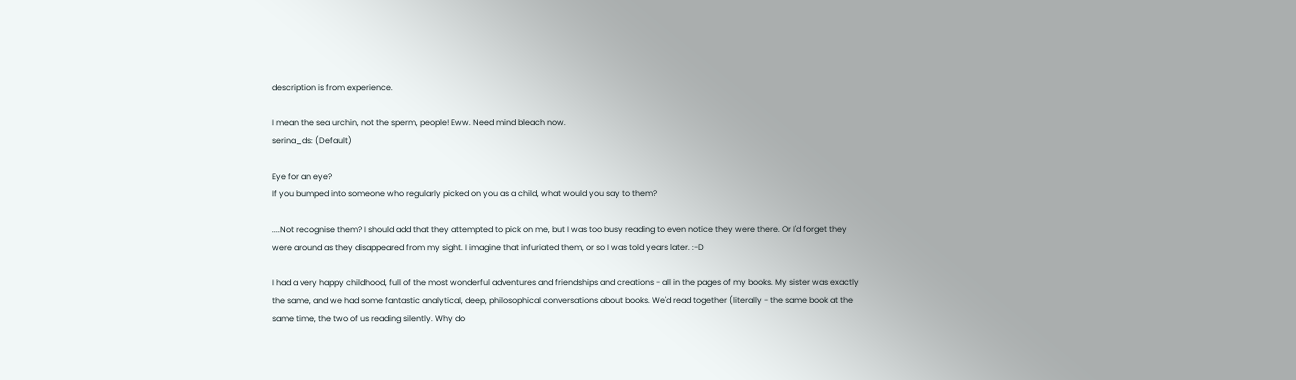description is from experience.

I mean the sea urchin, not the sperm, people! Eww. Need mind bleach now.
serina_ds: (Default)

Eye for an eye?
If you bumped into someone who regularly picked on you as a child, what would you say to them?

....Not recognise them? I should add that they attempted to pick on me, but I was too busy reading to even notice they were there. Or I'd forget they were around as they disappeared from my sight. I imagine that infuriated them, or so I was told years later. :-D

I had a very happy childhood, full of the most wonderful adventures and friendships and creations - all in the pages of my books. My sister was exactly the same, and we had some fantastic analytical, deep, philosophical conversations about books. We'd read together (literally - the same book at the same time, the two of us reading silently. Why do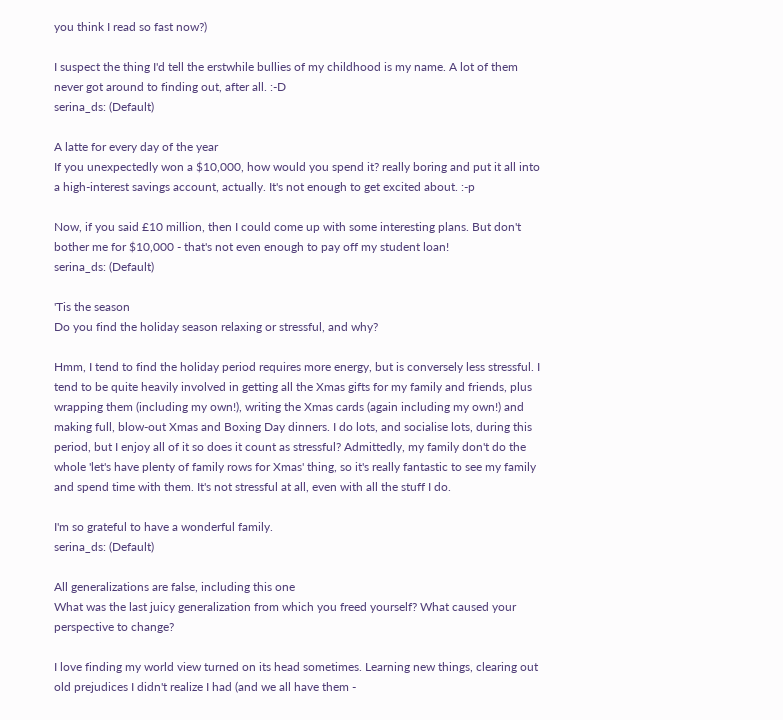you think I read so fast now?)

I suspect the thing I'd tell the erstwhile bullies of my childhood is my name. A lot of them never got around to finding out, after all. :-D
serina_ds: (Default)

A latte for every day of the year
If you unexpectedly won a $10,000, how would you spend it? really boring and put it all into a high-interest savings account, actually. It's not enough to get excited about. :-p

Now, if you said £10 million, then I could come up with some interesting plans. But don't bother me for $10,000 - that's not even enough to pay off my student loan!
serina_ds: (Default)

'Tis the season
Do you find the holiday season relaxing or stressful, and why?

Hmm, I tend to find the holiday period requires more energy, but is conversely less stressful. I tend to be quite heavily involved in getting all the Xmas gifts for my family and friends, plus wrapping them (including my own!), writing the Xmas cards (again including my own!) and making full, blow-out Xmas and Boxing Day dinners. I do lots, and socialise lots, during this period, but I enjoy all of it so does it count as stressful? Admittedly, my family don't do the whole 'let's have plenty of family rows for Xmas' thing, so it's really fantastic to see my family and spend time with them. It's not stressful at all, even with all the stuff I do.

I'm so grateful to have a wonderful family.
serina_ds: (Default)

All generalizations are false, including this one
What was the last juicy generalization from which you freed yourself? What caused your perspective to change?

I love finding my world view turned on its head sometimes. Learning new things, clearing out old prejudices I didn't realize I had (and we all have them -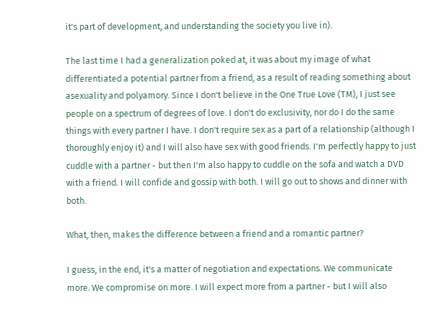it's part of development, and understanding the society you live in).

The last time I had a generalization poked at, it was about my image of what differentiated a potential partner from a friend, as a result of reading something about asexuality and polyamory. Since I don't believe in the One True Love (TM), I just see people on a spectrum of degrees of love. I don't do exclusivity, nor do I do the same things with every partner I have. I don't require sex as a part of a relationship (although I thoroughly enjoy it) and I will also have sex with good friends. I'm perfectly happy to just cuddle with a partner - but then I'm also happy to cuddle on the sofa and watch a DVD with a friend. I will confide and gossip with both. I will go out to shows and dinner with both.

What, then, makes the difference between a friend and a romantic partner?

I guess, in the end, it's a matter of negotiation and expectations. We communicate more. We compromise on more. I will expect more from a partner - but I will also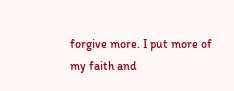forgive more. I put more of my faith and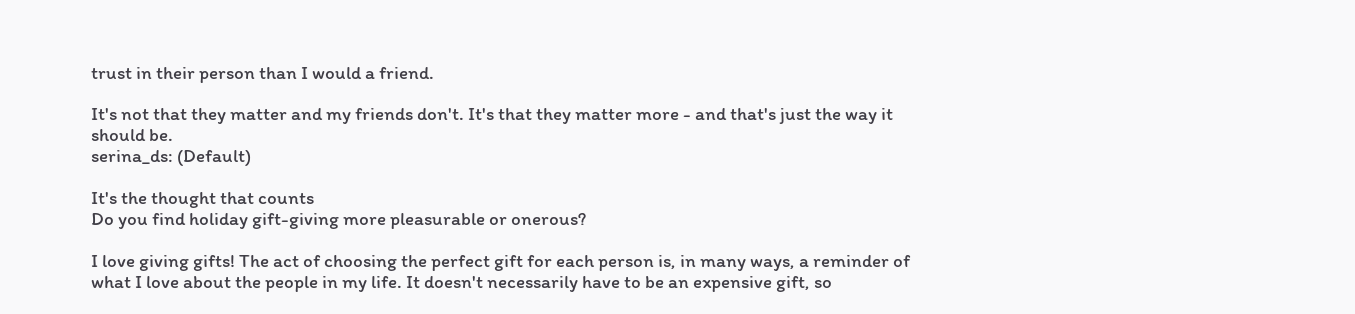trust in their person than I would a friend.

It's not that they matter and my friends don't. It's that they matter more - and that's just the way it should be.
serina_ds: (Default)

It's the thought that counts
Do you find holiday gift-giving more pleasurable or onerous?

I love giving gifts! The act of choosing the perfect gift for each person is, in many ways, a reminder of what I love about the people in my life. It doesn't necessarily have to be an expensive gift, so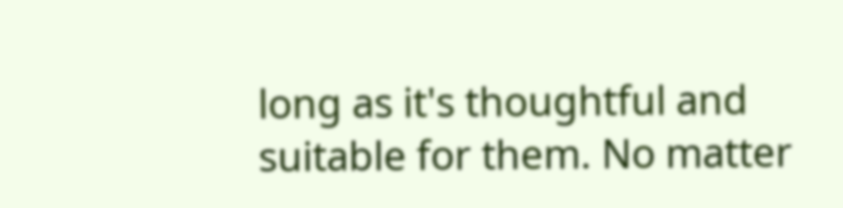long as it's thoughtful and suitable for them. No matter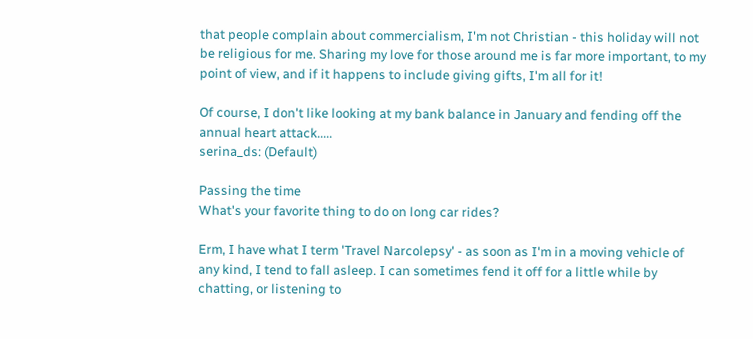that people complain about commercialism, I'm not Christian - this holiday will not be religious for me. Sharing my love for those around me is far more important, to my point of view, and if it happens to include giving gifts, I'm all for it!

Of course, I don't like looking at my bank balance in January and fending off the annual heart attack.....
serina_ds: (Default)

Passing the time
What's your favorite thing to do on long car rides?

Erm, I have what I term 'Travel Narcolepsy' - as soon as I'm in a moving vehicle of any kind, I tend to fall asleep. I can sometimes fend it off for a little while by chatting, or listening to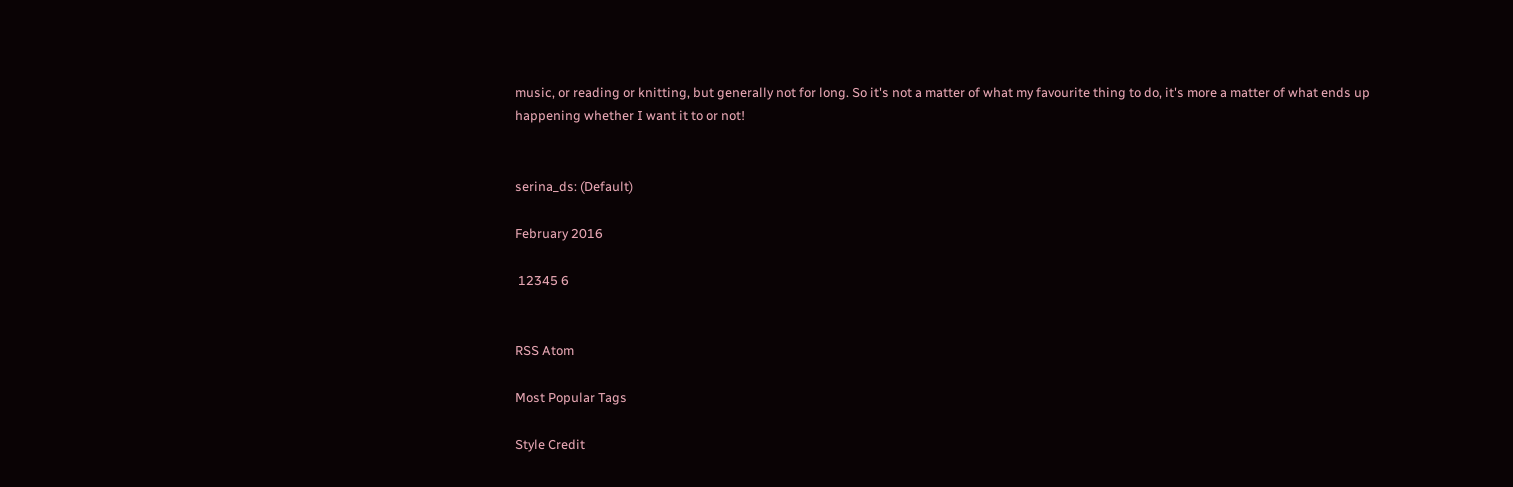music, or reading or knitting, but generally not for long. So it's not a matter of what my favourite thing to do, it's more a matter of what ends up happening whether I want it to or not!


serina_ds: (Default)

February 2016

 12345 6


RSS Atom

Most Popular Tags

Style Credit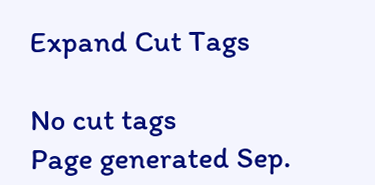Expand Cut Tags

No cut tags
Page generated Sep.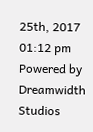25th, 2017 01:12 pm
Powered by Dreamwidth Studios